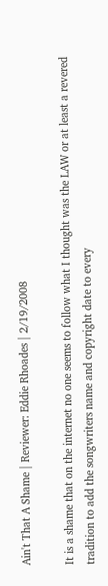Ain't That A Shame | Reviewer: Eddie Rhoades | 2/19/2008

It is a shame that on the internet no one seems to follow what I thought was the LAW or at least a revered tradition to add the songwriters name and copyright date to every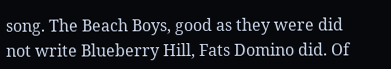song. The Beach Boys, good as they were did not write Blueberry Hill, Fats Domino did. Of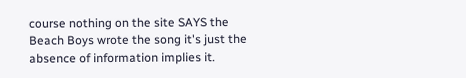course nothing on the site SAYS the Beach Boys wrote the song it's just the absence of information implies it.